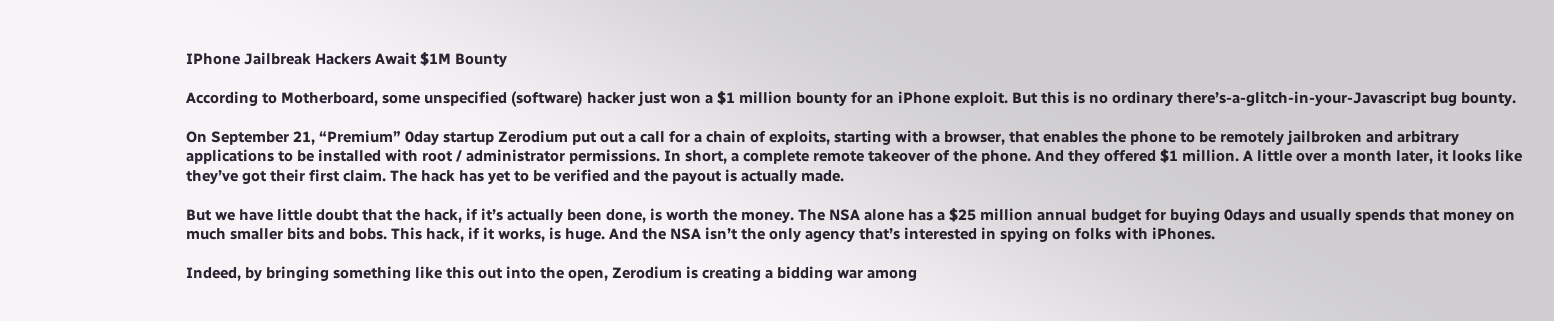IPhone Jailbreak Hackers Await $1M Bounty

According to Motherboard, some unspecified (software) hacker just won a $1 million bounty for an iPhone exploit. But this is no ordinary there’s-a-glitch-in-your-Javascript bug bounty.

On September 21, “Premium” 0day startup Zerodium put out a call for a chain of exploits, starting with a browser, that enables the phone to be remotely jailbroken and arbitrary applications to be installed with root / administrator permissions. In short, a complete remote takeover of the phone. And they offered $1 million. A little over a month later, it looks like they’ve got their first claim. The hack has yet to be verified and the payout is actually made.

But we have little doubt that the hack, if it’s actually been done, is worth the money. The NSA alone has a $25 million annual budget for buying 0days and usually spends that money on much smaller bits and bobs. This hack, if it works, is huge. And the NSA isn’t the only agency that’s interested in spying on folks with iPhones.

Indeed, by bringing something like this out into the open, Zerodium is creating a bidding war among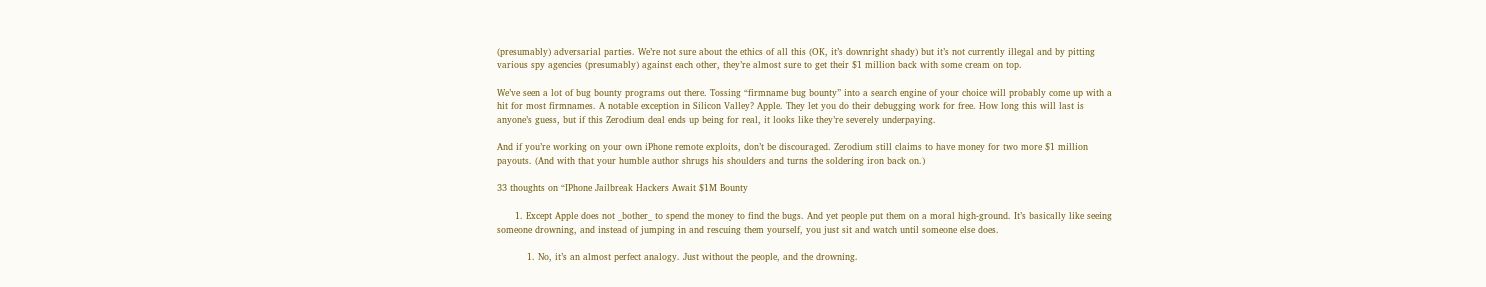(presumably) adversarial parties. We’re not sure about the ethics of all this (OK, it’s downright shady) but it’s not currently illegal and by pitting various spy agencies (presumably) against each other, they’re almost sure to get their $1 million back with some cream on top.

We’ve seen a lot of bug bounty programs out there. Tossing “firmname bug bounty” into a search engine of your choice will probably come up with a hit for most firmnames. A notable exception in Silicon Valley? Apple. They let you do their debugging work for free. How long this will last is anyone’s guess, but if this Zerodium deal ends up being for real, it looks like they’re severely underpaying.

And if you’re working on your own iPhone remote exploits, don’t be discouraged. Zerodium still claims to have money for two more $1 million payouts. (And with that your humble author shrugs his shoulders and turns the soldering iron back on.)

33 thoughts on “IPhone Jailbreak Hackers Await $1M Bounty

      1. Except Apple does not _bother_ to spend the money to find the bugs. And yet people put them on a moral high-ground. It’s basically like seeing someone drowning, and instead of jumping in and rescuing them yourself, you just sit and watch until someone else does.

          1. No, it’s an almost perfect analogy. Just without the people, and the drowning.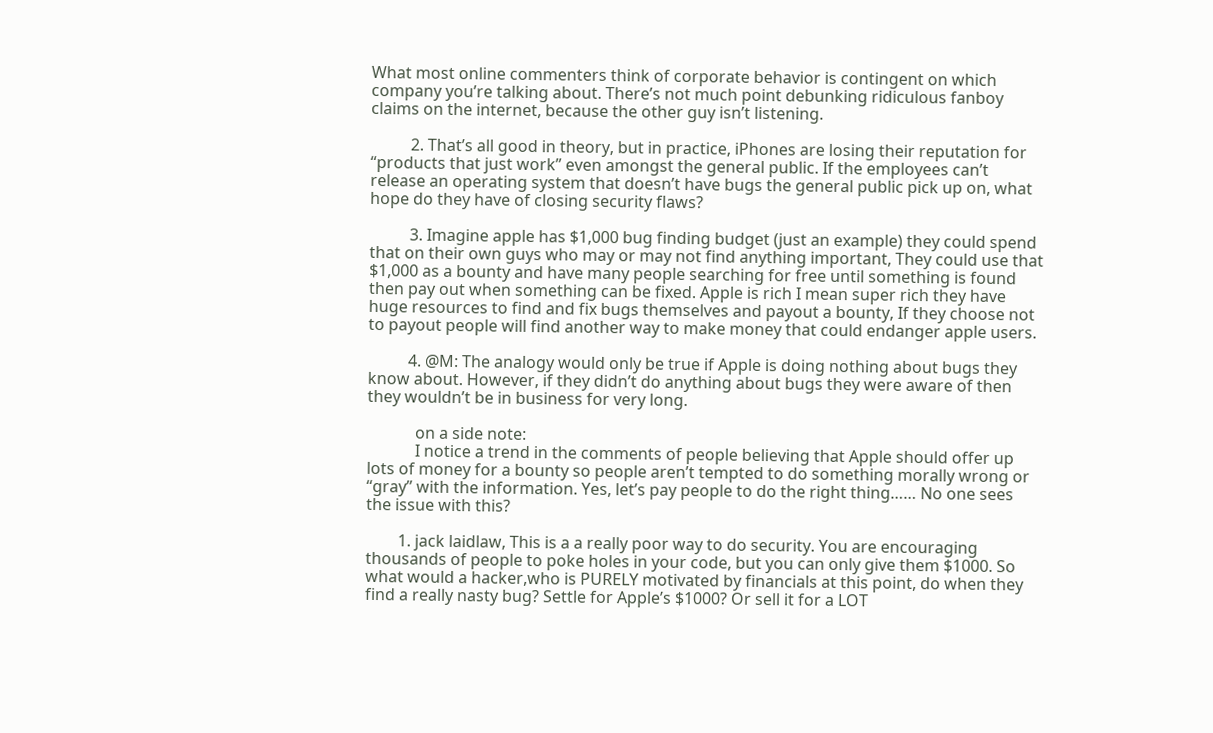What most online commenters think of corporate behavior is contingent on which company you’re talking about. There’s not much point debunking ridiculous fanboy claims on the internet, because the other guy isn’t listening.

          2. That’s all good in theory, but in practice, iPhones are losing their reputation for “products that just work” even amongst the general public. If the employees can’t release an operating system that doesn’t have bugs the general public pick up on, what hope do they have of closing security flaws?

          3. Imagine apple has $1,000 bug finding budget (just an example) they could spend that on their own guys who may or may not find anything important, They could use that $1,000 as a bounty and have many people searching for free until something is found then pay out when something can be fixed. Apple is rich I mean super rich they have huge resources to find and fix bugs themselves and payout a bounty, If they choose not to payout people will find another way to make money that could endanger apple users.

          4. @M: The analogy would only be true if Apple is doing nothing about bugs they know about. However, if they didn’t do anything about bugs they were aware of then they wouldn’t be in business for very long.

            on a side note:
            I notice a trend in the comments of people believing that Apple should offer up lots of money for a bounty so people aren’t tempted to do something morally wrong or “gray” with the information. Yes, let’s pay people to do the right thing…… No one sees the issue with this?

        1. jack laidlaw, This is a a really poor way to do security. You are encouraging thousands of people to poke holes in your code, but you can only give them $1000. So what would a hacker,who is PURELY motivated by financials at this point, do when they find a really nasty bug? Settle for Apple’s $1000? Or sell it for a LOT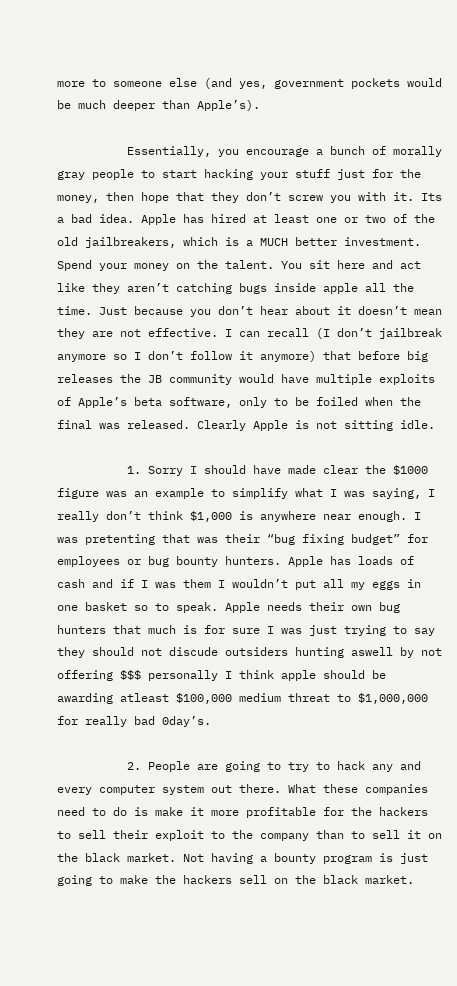more to someone else (and yes, government pockets would be much deeper than Apple’s).

          Essentially, you encourage a bunch of morally gray people to start hacking your stuff just for the money, then hope that they don’t screw you with it. Its a bad idea. Apple has hired at least one or two of the old jailbreakers, which is a MUCH better investment. Spend your money on the talent. You sit here and act like they aren’t catching bugs inside apple all the time. Just because you don’t hear about it doesn’t mean they are not effective. I can recall (I don’t jailbreak anymore so I don’t follow it anymore) that before big releases the JB community would have multiple exploits of Apple’s beta software, only to be foiled when the final was released. Clearly Apple is not sitting idle.

          1. Sorry I should have made clear the $1000 figure was an example to simplify what I was saying, I really don’t think $1,000 is anywhere near enough. I was pretenting that was their “bug fixing budget” for employees or bug bounty hunters. Apple has loads of cash and if I was them I wouldn’t put all my eggs in one basket so to speak. Apple needs their own bug hunters that much is for sure I was just trying to say they should not discude outsiders hunting aswell by not offering $$$ personally I think apple should be awarding atleast $100,000 medium threat to $1,000,000 for really bad 0day’s.

          2. People are going to try to hack any and every computer system out there. What these companies need to do is make it more profitable for the hackers to sell their exploit to the company than to sell it on the black market. Not having a bounty program is just going to make the hackers sell on the black market.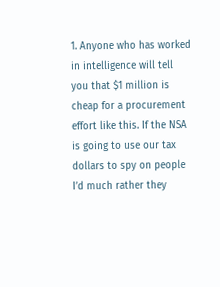1. Anyone who has worked in intelligence will tell you that $1 million is cheap for a procurement effort like this. If the NSA is going to use our tax dollars to spy on people I’d much rather they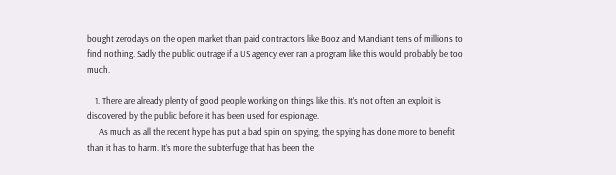bought zerodays on the open market than paid contractors like Booz and Mandiant tens of millions to find nothing. Sadly the public outrage if a US agency ever ran a program like this would probably be too much.

    1. There are already plenty of good people working on things like this. It’s not often an exploit is discovered by the public before it has been used for espionage.
      As much as all the recent hype has put a bad spin on spying, the spying has done more to benefit than it has to harm. It’s more the subterfuge that has been the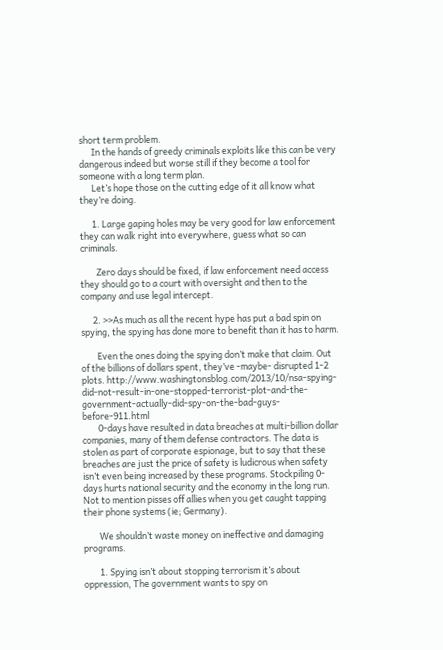short term problem.
      In the hands of greedy criminals exploits like this can be very dangerous indeed but worse still if they become a tool for someone with a long term plan.
      Let’s hope those on the cutting edge of it all know what they’re doing.

      1. Large gaping holes may be very good for law enforcement they can walk right into everywhere, guess what so can criminals.

        Zero days should be fixed, if law enforcement need access they should go to a court with oversight and then to the company and use legal intercept.

      2. >>As much as all the recent hype has put a bad spin on spying, the spying has done more to benefit than it has to harm.

        Even the ones doing the spying don’t make that claim. Out of the billions of dollars spent, they’ve -maybe- disrupted 1-2 plots. http://www.washingtonsblog.com/2013/10/nsa-spying-did-not-result-in-one-stopped-terrorist-plot-and-the-government-actually-did-spy-on-the-bad-guys-before-911.html
        0-days have resulted in data breaches at multi-billion dollar companies, many of them defense contractors. The data is stolen as part of corporate espionage, but to say that these breaches are just the price of safety is ludicrous when safety isn’t even being increased by these programs. Stockpiling 0-days hurts national security and the economy in the long run. Not to mention pisses off allies when you get caught tapping their phone systems (ie; Germany).

        We shouldn’t waste money on ineffective and damaging programs.

        1. Spying isn’t about stopping terrorism it’s about oppression, The government wants to spy on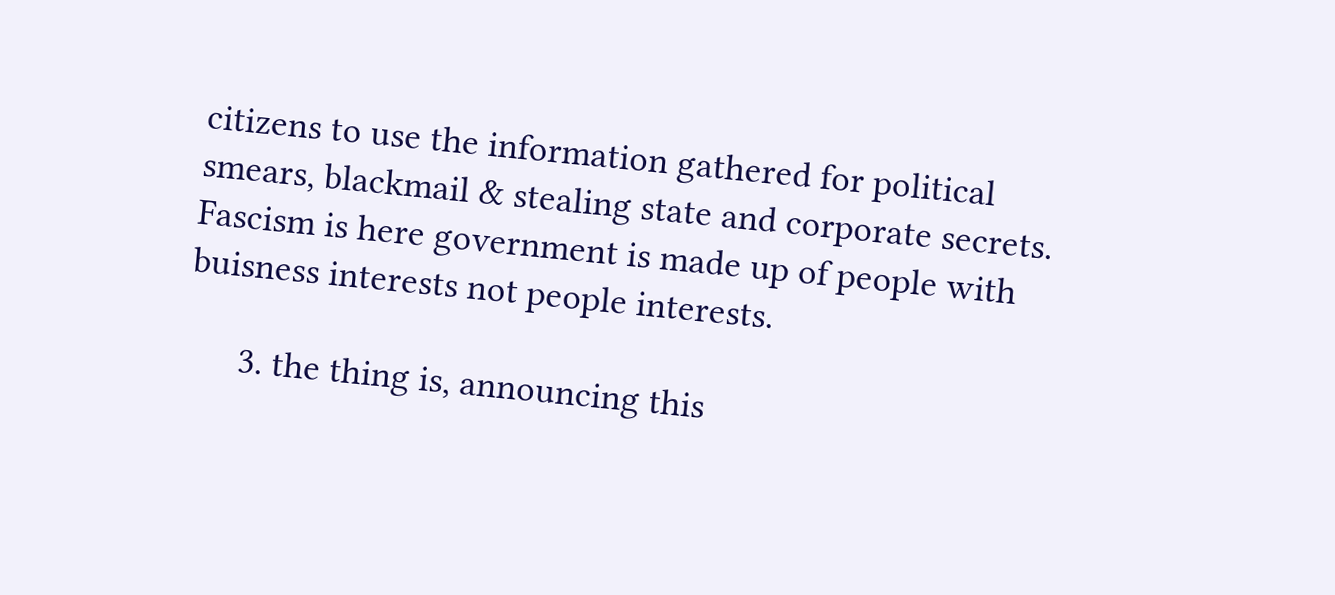citizens to use the information gathered for political smears, blackmail & stealing state and corporate secrets. Fascism is here government is made up of people with buisness interests not people interests.

      3. the thing is, announcing this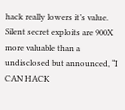hack really lowers it’s value. Silent secret exploits are 900X more valuable than a undisclosed but announced, “I CAN HACK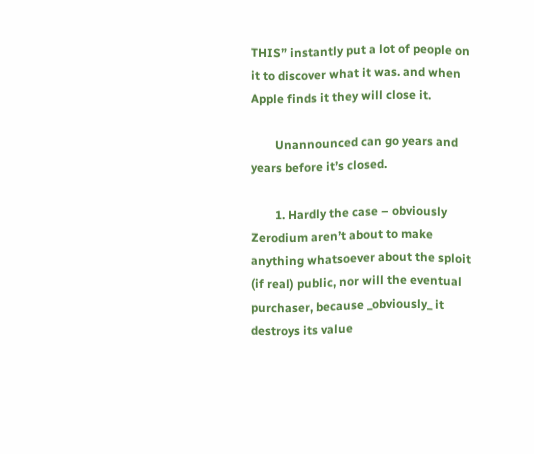THIS” instantly put a lot of people on it to discover what it was. and when Apple finds it they will close it.

        Unannounced can go years and years before it’s closed.

        1. Hardly the case – obviously Zerodium aren’t about to make anything whatsoever about the sploit (if real) public, nor will the eventual purchaser, because _obviously_ it destroys its value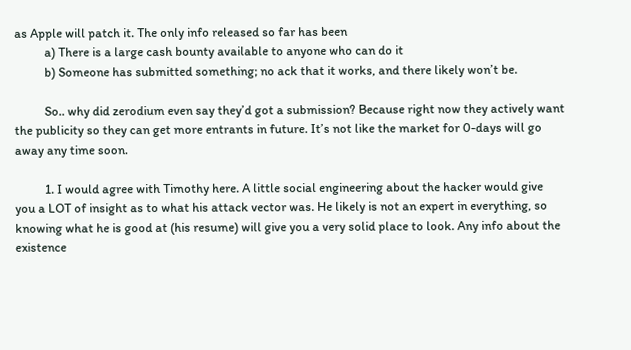as Apple will patch it. The only info released so far has been
          a) There is a large cash bounty available to anyone who can do it
          b) Someone has submitted something; no ack that it works, and there likely won’t be.

          So.. why did zerodium even say they’d got a submission? Because right now they actively want the publicity so they can get more entrants in future. It’s not like the market for 0-days will go away any time soon.

          1. I would agree with Timothy here. A little social engineering about the hacker would give you a LOT of insight as to what his attack vector was. He likely is not an expert in everything, so knowing what he is good at (his resume) will give you a very solid place to look. Any info about the existence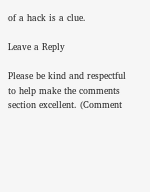of a hack is a clue.

Leave a Reply

Please be kind and respectful to help make the comments section excellent. (Comment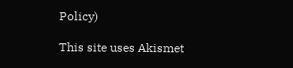Policy)

This site uses Akismet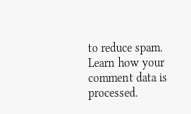to reduce spam. Learn how your comment data is processed.